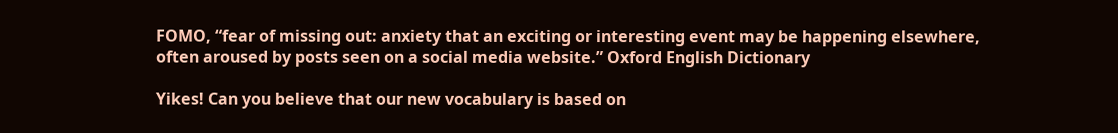FOMO, “fear of missing out: anxiety that an exciting or interesting event may be happening elsewhere, often aroused by posts seen on a social media website.” Oxford English Dictionary

Yikes! Can you believe that our new vocabulary is based on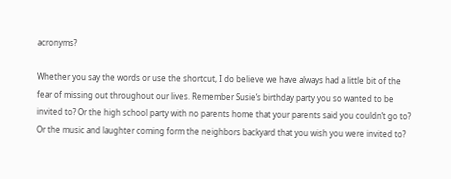acronyms?

Whether you say the words or use the shortcut, I do believe we have always had a little bit of the fear of missing out throughout our lives. Remember Susie’s birthday party you so wanted to be invited to? Or the high school party with no parents home that your parents said you couldn’t go to? Or the music and laughter coming form the neighbors backyard that you wish you were invited to?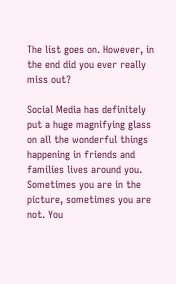The list goes on. However, in the end did you ever really miss out?

Social Media has definitely put a huge magnifying glass on all the wonderful things happening in friends and families lives around you. Sometimes you are in the picture, sometimes you are not. You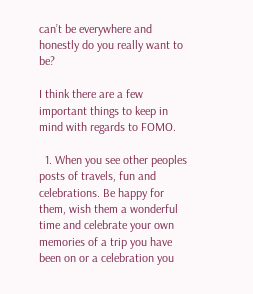can’t be everywhere and honestly do you really want to be?

I think there are a few important things to keep in mind with regards to FOMO.

  1. When you see other peoples posts of travels, fun and celebrations. Be happy for them, wish them a wonderful time and celebrate your own memories of a trip you have been on or a celebration you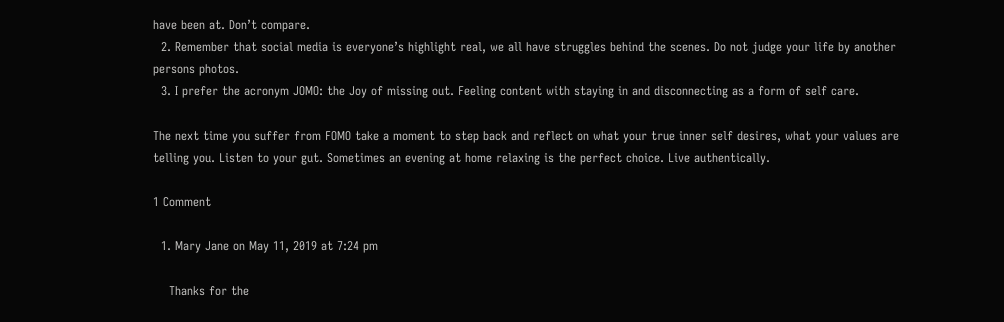have been at. Don’t compare.
  2. Remember that social media is everyone’s highlight real, we all have struggles behind the scenes. Do not judge your life by another persons photos.
  3. I prefer the acronym JOMO: the Joy of missing out. Feeling content with staying in and disconnecting as a form of self care.

The next time you suffer from FOMO take a moment to step back and reflect on what your true inner self desires, what your values are telling you. Listen to your gut. Sometimes an evening at home relaxing is the perfect choice. Live authentically.

1 Comment

  1. Mary Jane on May 11, 2019 at 7:24 pm

    Thanks for the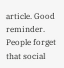article. Good reminder. People forget that social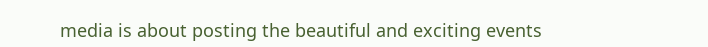media is about posting the beautiful and exciting events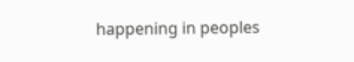happening in peoples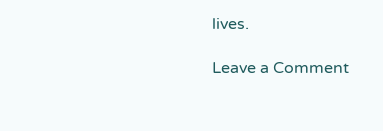lives.

Leave a Comment